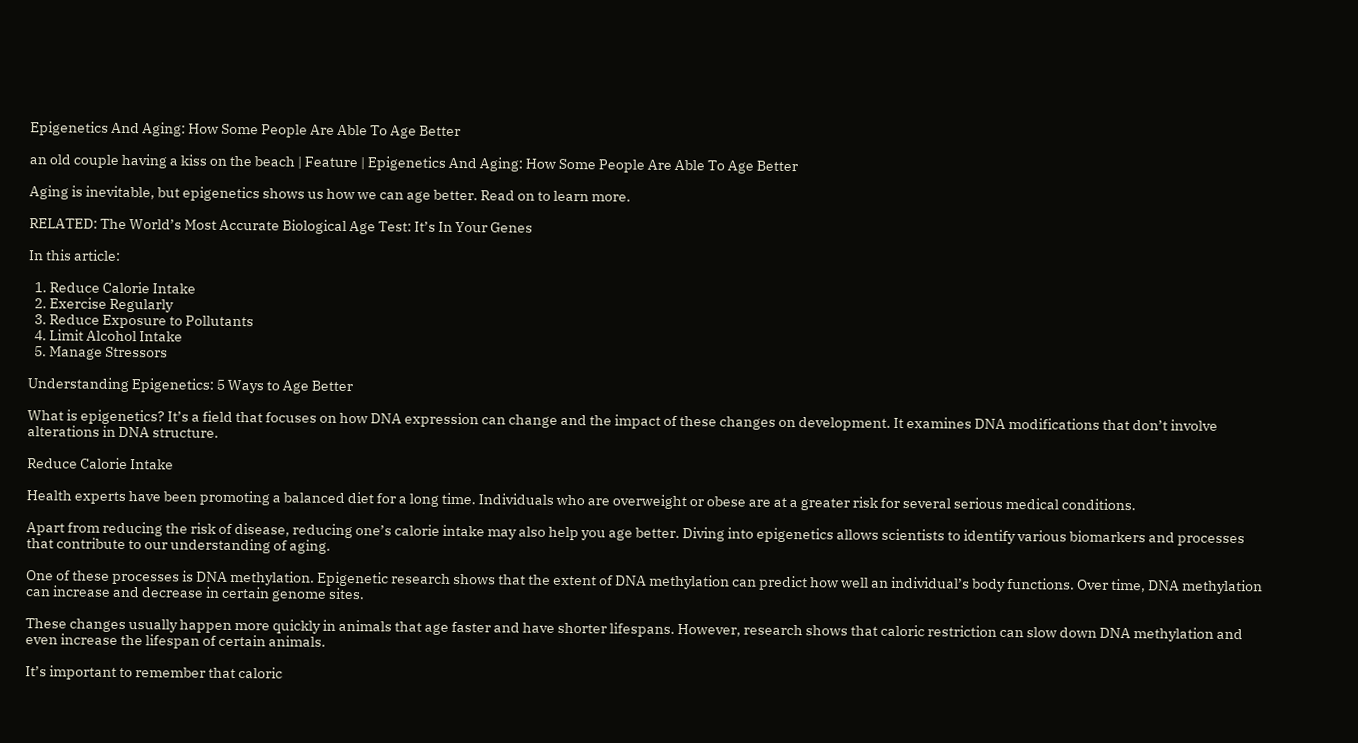Epigenetics And Aging: How Some People Are Able To Age Better

an old couple having a kiss on the beach | Feature | Epigenetics And Aging: How Some People Are Able To Age Better

Aging is inevitable, but epigenetics shows us how we can age better. Read on to learn more.

RELATED: The World’s Most Accurate Biological Age Test: It’s In Your Genes

In this article:

  1. Reduce Calorie Intake
  2. Exercise Regularly
  3. Reduce Exposure to Pollutants
  4. Limit Alcohol Intake
  5. Manage Stressors

Understanding Epigenetics: 5 Ways to Age Better

What is epigenetics? It’s a field that focuses on how DNA expression can change and the impact of these changes on development. It examines DNA modifications that don’t involve alterations in DNA structure.

Reduce Calorie Intake

Health experts have been promoting a balanced diet for a long time. Individuals who are overweight or obese are at a greater risk for several serious medical conditions.

Apart from reducing the risk of disease, reducing one’s calorie intake may also help you age better. Diving into epigenetics allows scientists to identify various biomarkers and processes that contribute to our understanding of aging.

One of these processes is DNA methylation. Epigenetic research shows that the extent of DNA methylation can predict how well an individual’s body functions. Over time, DNA methylation can increase and decrease in certain genome sites.

These changes usually happen more quickly in animals that age faster and have shorter lifespans. However, research shows that caloric restriction can slow down DNA methylation and even increase the lifespan of certain animals.

It’s important to remember that caloric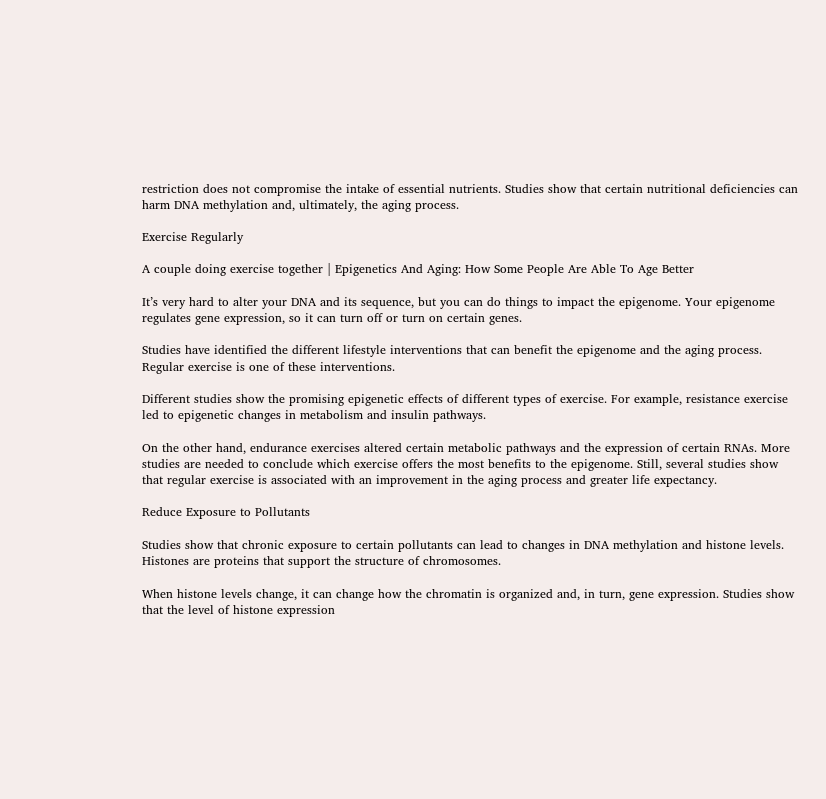restriction does not compromise the intake of essential nutrients. Studies show that certain nutritional deficiencies can harm DNA methylation and, ultimately, the aging process.

Exercise Regularly

A couple doing exercise together | Epigenetics And Aging: How Some People Are Able To Age Better

It’s very hard to alter your DNA and its sequence, but you can do things to impact the epigenome. Your epigenome regulates gene expression, so it can turn off or turn on certain genes.

Studies have identified the different lifestyle interventions that can benefit the epigenome and the aging process. Regular exercise is one of these interventions.

Different studies show the promising epigenetic effects of different types of exercise. For example, resistance exercise led to epigenetic changes in metabolism and insulin pathways.

On the other hand, endurance exercises altered certain metabolic pathways and the expression of certain RNAs. More studies are needed to conclude which exercise offers the most benefits to the epigenome. Still, several studies show that regular exercise is associated with an improvement in the aging process and greater life expectancy.

Reduce Exposure to Pollutants

Studies show that chronic exposure to certain pollutants can lead to changes in DNA methylation and histone levels. Histones are proteins that support the structure of chromosomes.

When histone levels change, it can change how the chromatin is organized and, in turn, gene expression. Studies show that the level of histone expression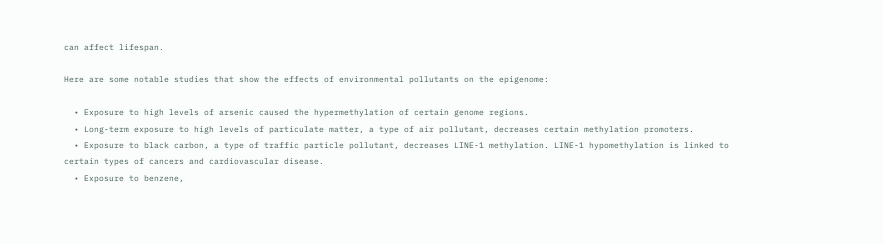can affect lifespan.

Here are some notable studies that show the effects of environmental pollutants on the epigenome:

  • Exposure to high levels of arsenic caused the hypermethylation of certain genome regions.
  • Long-term exposure to high levels of particulate matter, a type of air pollutant, decreases certain methylation promoters.
  • Exposure to black carbon, a type of traffic particle pollutant, decreases LINE-1 methylation. LINE-1 hypomethylation is linked to certain types of cancers and cardiovascular disease.
  • Exposure to benzene,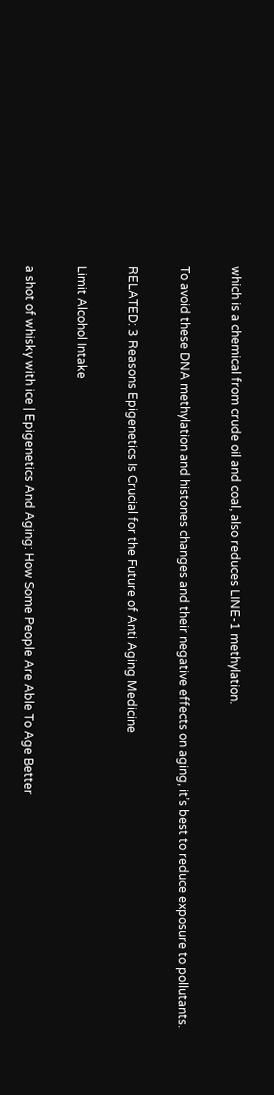which is a chemical from crude oil and coal, also reduces LINE-1 methylation.

To avoid these DNA methylation and histones changes and their negative effects on aging, it’s best to reduce exposure to pollutants.

RELATED: 3 Reasons Epigenetics Is Crucial for the Future of Anti Aging Medicine

Limit Alcohol Intake

a shot of whisky with ice | Epigenetics And Aging: How Some People Are Able To Age Better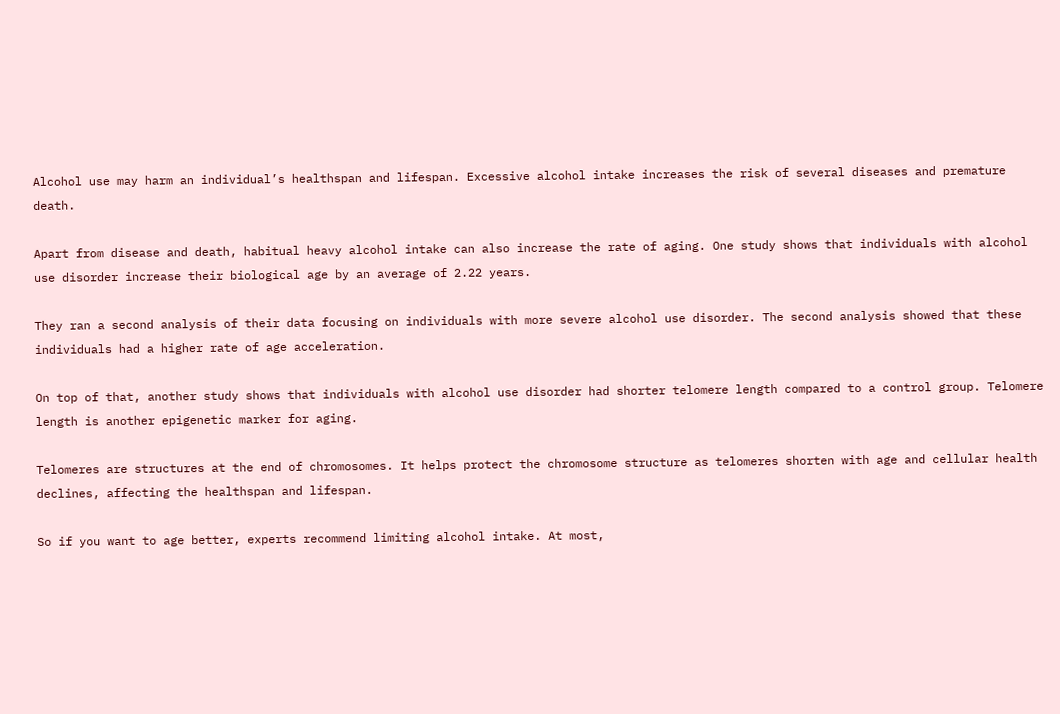Alcohol use may harm an individual’s healthspan and lifespan. Excessive alcohol intake increases the risk of several diseases and premature death.

Apart from disease and death, habitual heavy alcohol intake can also increase the rate of aging. One study shows that individuals with alcohol use disorder increase their biological age by an average of 2.22 years.

They ran a second analysis of their data focusing on individuals with more severe alcohol use disorder. The second analysis showed that these individuals had a higher rate of age acceleration.

On top of that, another study shows that individuals with alcohol use disorder had shorter telomere length compared to a control group. Telomere length is another epigenetic marker for aging.

Telomeres are structures at the end of chromosomes. It helps protect the chromosome structure as telomeres shorten with age and cellular health declines, affecting the healthspan and lifespan.

So if you want to age better, experts recommend limiting alcohol intake. At most,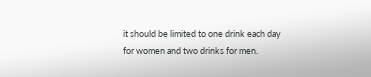it should be limited to one drink each day for women and two drinks for men.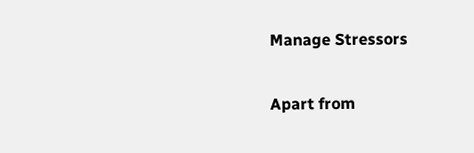Manage Stressors

Apart from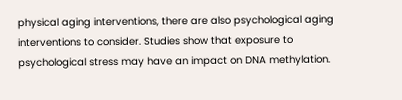physical aging interventions, there are also psychological aging interventions to consider. Studies show that exposure to psychological stress may have an impact on DNA methylation.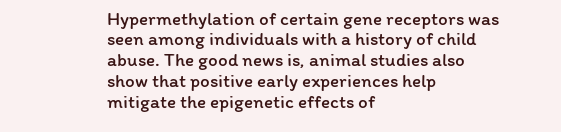Hypermethylation of certain gene receptors was seen among individuals with a history of child abuse. The good news is, animal studies also show that positive early experiences help mitigate the epigenetic effects of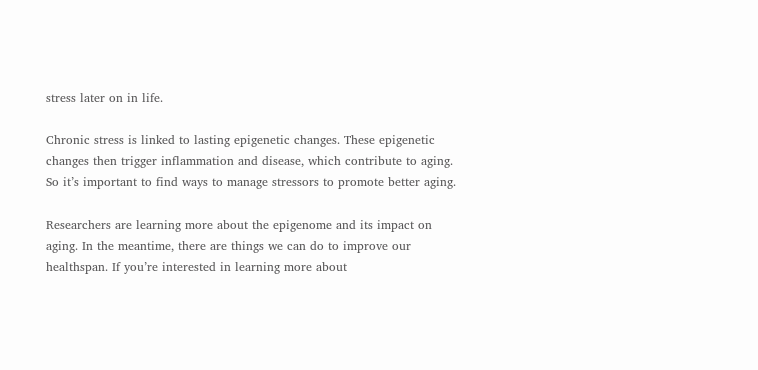stress later on in life.

Chronic stress is linked to lasting epigenetic changes. These epigenetic changes then trigger inflammation and disease, which contribute to aging. So it’s important to find ways to manage stressors to promote better aging.

Researchers are learning more about the epigenome and its impact on aging. In the meantime, there are things we can do to improve our healthspan. If you’re interested in learning more about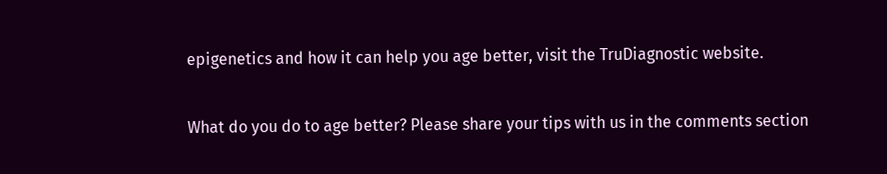epigenetics and how it can help you age better, visit the TruDiagnostic website.

What do you do to age better? Please share your tips with us in the comments section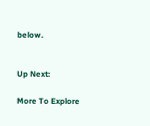below.


Up Next:

More To Explore